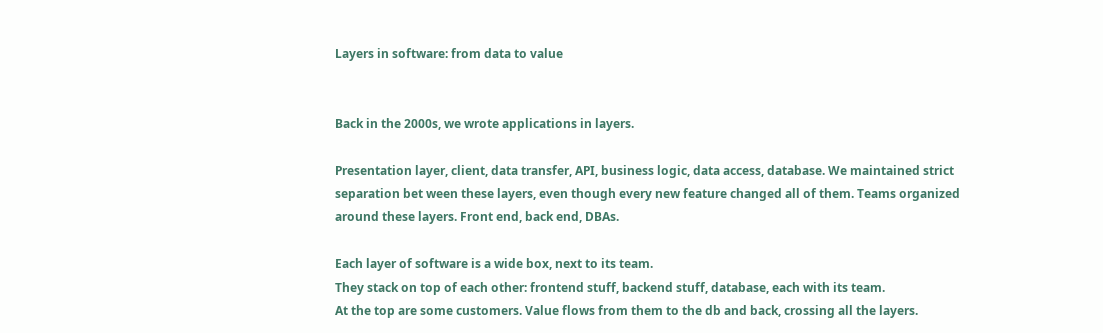Layers in software: from data to value


Back in the 2000s, we wrote applications in layers.

Presentation layer, client, data transfer, API, business logic, data access, database. We maintained strict separation bet ween these layers, even though every new feature changed all of them. Teams organized around these layers. Front end, back end, DBAs.

Each layer of software is a wide box, next to its team.
They stack on top of each other: frontend stuff, backend stuff, database, each with its team.
At the top are some customers. Value flows from them to the db and back, crossing all the layers.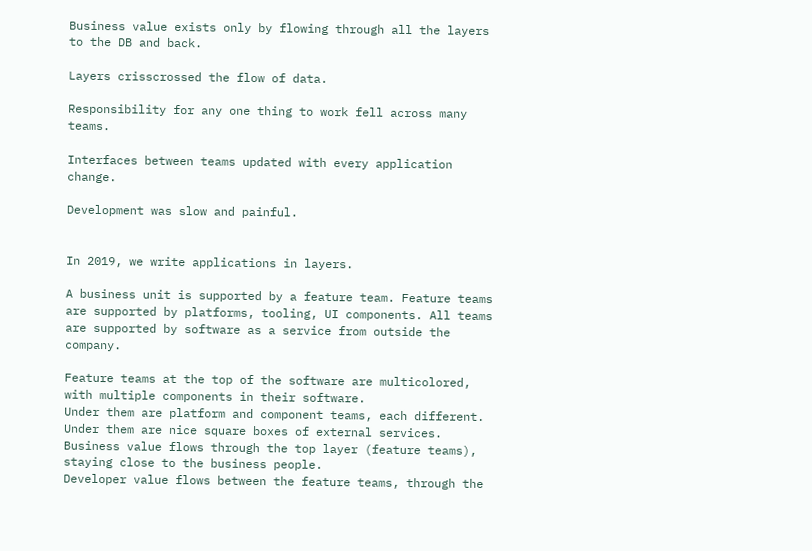Business value exists only by flowing through all the layers to the DB and back.

Layers crisscrossed the flow of data.

Responsibility for any one thing to work fell across many teams.

Interfaces between teams updated with every application change.

Development was slow and painful.


In 2019, we write applications in layers.

A business unit is supported by a feature team. Feature teams are supported by platforms, tooling, UI components. All teams are supported by software as a service from outside the company.

Feature teams at the top of the software are multicolored, with multiple components in their software.
Under them are platform and component teams, each different.
Under them are nice square boxes of external services.
Business value flows through the top layer (feature teams), staying close to the business people.
Developer value flows between the feature teams, through the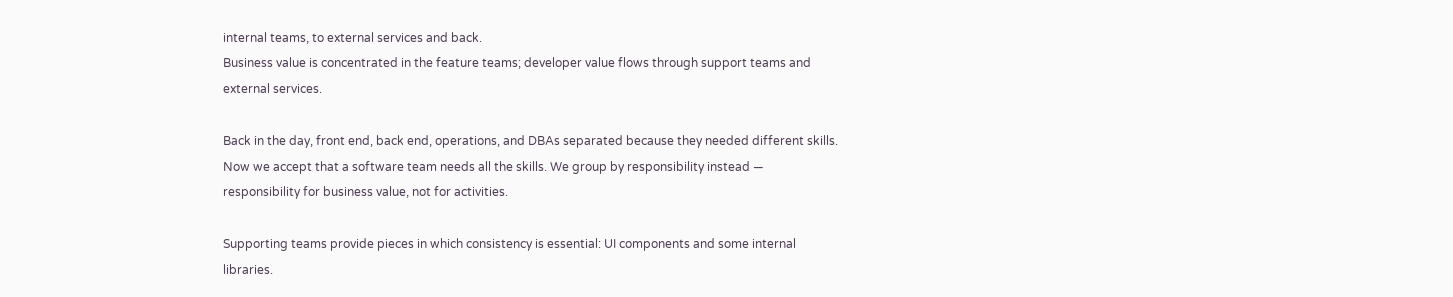internal teams, to external services and back.
Business value is concentrated in the feature teams; developer value flows through support teams and external services.

Back in the day, front end, back end, operations, and DBAs separated because they needed different skills. Now we accept that a software team needs all the skills. We group by responsibility instead — responsibility for business value, not for activities.

Supporting teams provide pieces in which consistency is essential: UI components and some internal libraries.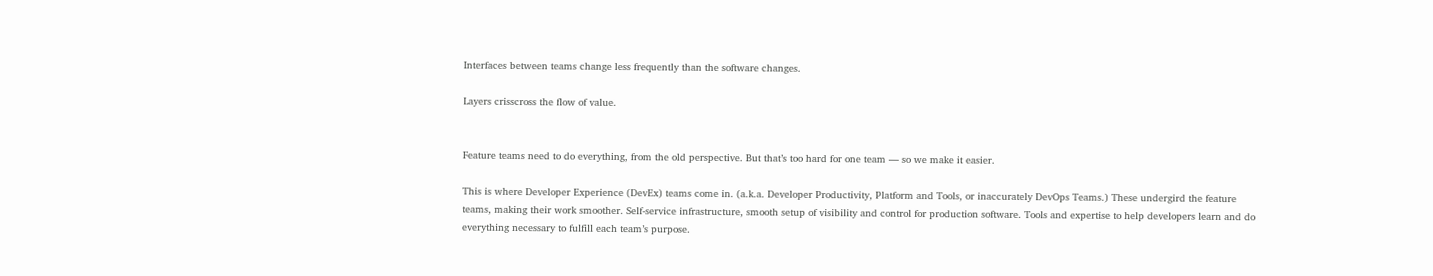Interfaces between teams change less frequently than the software changes.

Layers crisscross the flow of value.


Feature teams need to do everything, from the old perspective. But that’s too hard for one team — so we make it easier.

This is where Developer Experience (DevEx) teams come in. (a.k.a. Developer Productivity, Platform and Tools, or inaccurately DevOps Teams.) These undergird the feature teams, making their work smoother. Self-service infrastructure, smooth setup of visibility and control for production software. Tools and expertise to help developers learn and do everything necessary to fulfill each team’s purpose.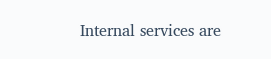Internal services are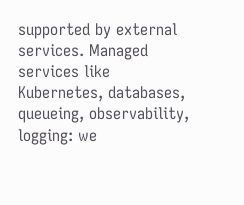supported by external services. Managed services like Kubernetes, databases, queueing, observability, logging: we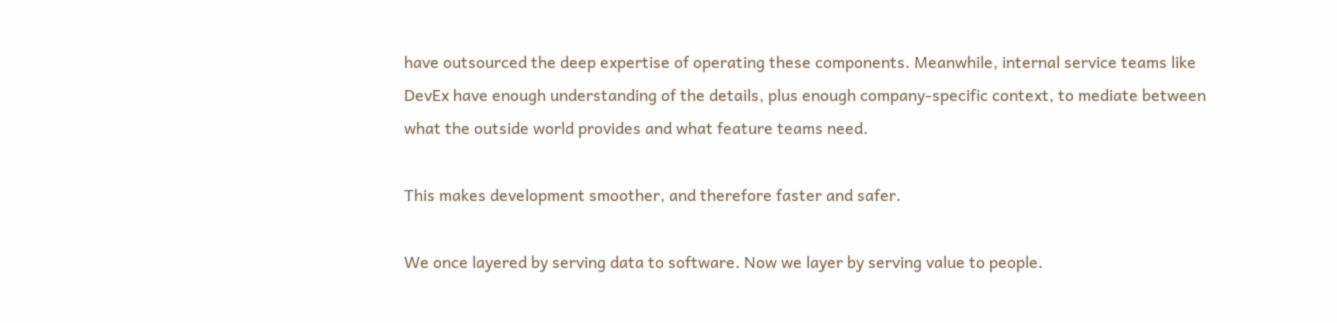have outsourced the deep expertise of operating these components. Meanwhile, internal service teams like DevEx have enough understanding of the details, plus enough company-specific context, to mediate between what the outside world provides and what feature teams need.

This makes development smoother, and therefore faster and safer.

We once layered by serving data to software. Now we layer by serving value to people.